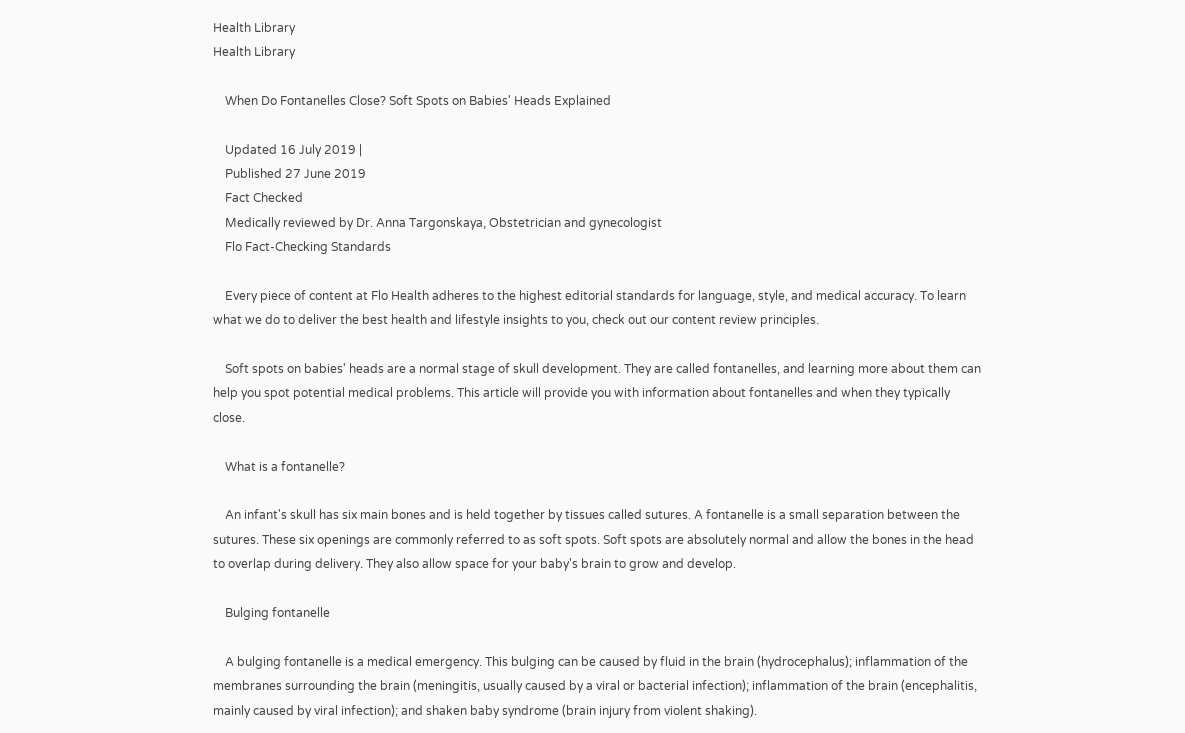Health Library
Health Library

    When Do Fontanelles Close? Soft Spots on Babies' Heads Explained

    Updated 16 July 2019 |
    Published 27 June 2019
    Fact Checked
    Medically reviewed by Dr. Anna Targonskaya, Obstetrician and gynecologist
    Flo Fact-Checking Standards

    Every piece of content at Flo Health adheres to the highest editorial standards for language, style, and medical accuracy. To learn what we do to deliver the best health and lifestyle insights to you, check out our content review principles.

    Soft spots on babies' heads are a normal stage of skull development. They are called fontanelles, and learning more about them can help you spot potential medical problems. This article will provide you with information about fontanelles and when they typically close.

    What is a fontanelle?

    An infant's skull has six main bones and is held together by tissues called sutures. A fontanelle is a small separation between the sutures. These six openings are commonly referred to as soft spots. Soft spots are absolutely normal and allow the bones in the head to overlap during delivery. They also allow space for your baby's brain to grow and develop.

    Bulging fontanelle

    A bulging fontanelle is a medical emergency. This bulging can be caused by fluid in the brain (hydrocephalus); inflammation of the membranes surrounding the brain (meningitis, usually caused by a viral or bacterial infection); inflammation of the brain (encephalitis, mainly caused by viral infection); and shaken baby syndrome (brain injury from violent shaking).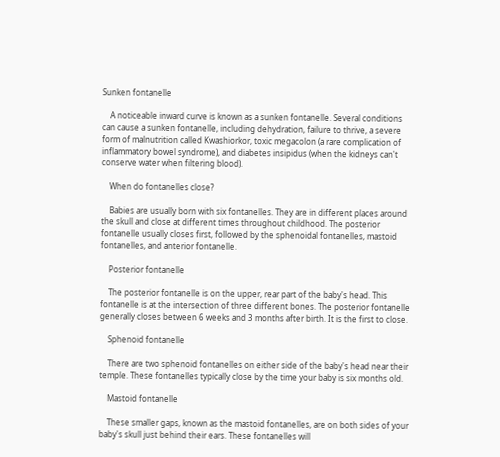Sunken fontanelle

    A noticeable inward curve is known as a sunken fontanelle. Several conditions can cause a sunken fontanelle, including dehydration, failure to thrive, a severe form of malnutrition called Kwashiorkor, toxic megacolon (a rare complication of inflammatory bowel syndrome), and diabetes insipidus (when the kidneys can't conserve water when filtering blood).

    When do fontanelles close?

    Babies are usually born with six fontanelles. They are in different places around the skull and close at different times throughout childhood. The posterior fontanelle usually closes first, followed by the sphenoidal fontanelles, mastoid fontanelles, and anterior fontanelle.

    Posterior fontanelle

    The posterior fontanelle is on the upper, rear part of the baby's head. This fontanelle is at the intersection of three different bones. The posterior fontanelle generally closes between 6 weeks and 3 months after birth. It is the first to close.

    Sphenoid fontanelle

    There are two sphenoid fontanelles on either side of the baby's head near their temple. These fontanelles typically close by the time your baby is six months old.

    Mastoid fontanelle

    These smaller gaps, known as the mastoid fontanelles, are on both sides of your baby's skull just behind their ears. These fontanelles will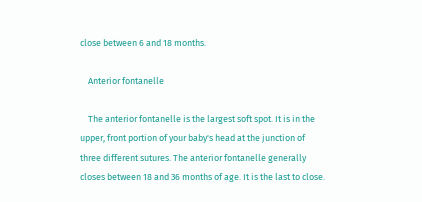close between 6 and 18 months.

    Anterior fontanelle

    The anterior fontanelle is the largest soft spot. It is in the upper, front portion of your baby's head at the junction of three different sutures. The anterior fontanelle generally closes between 18 and 36 months of age. It is the last to close.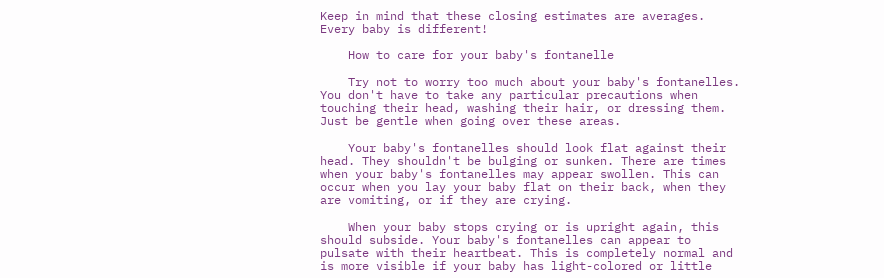Keep in mind that these closing estimates are averages. Every baby is different!

    How to care for your baby's fontanelle

    Try not to worry too much about your baby's fontanelles. You don't have to take any particular precautions when touching their head, washing their hair, or dressing them. Just be gentle when going over these areas.

    Your baby's fontanelles should look flat against their head. They shouldn't be bulging or sunken. There are times when your baby's fontanelles may appear swollen. This can occur when you lay your baby flat on their back, when they are vomiting, or if they are crying.

    When your baby stops crying or is upright again, this should subside. Your baby's fontanelles can appear to pulsate with their heartbeat. This is completely normal and is more visible if your baby has light-colored or little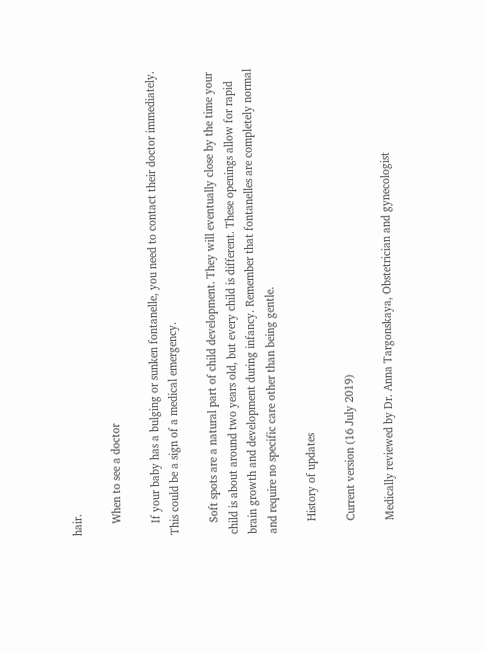hair.

    When to see a doctor

    If your baby has a bulging or sunken fontanelle, you need to contact their doctor immediately. This could be a sign of a medical emergency.

    Soft spots are a natural part of child development. They will eventually close by the time your child is about around two years old, but every child is different. These openings allow for rapid brain growth and development during infancy. Remember that fontanelles are completely normal and require no specific care other than being gentle.

    History of updates

    Current version (16 July 2019)

    Medically reviewed by Dr. Anna Targonskaya, Obstetrician and gynecologist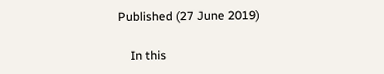Published (27 June 2019)

    In this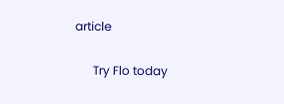article

      Try Flo today